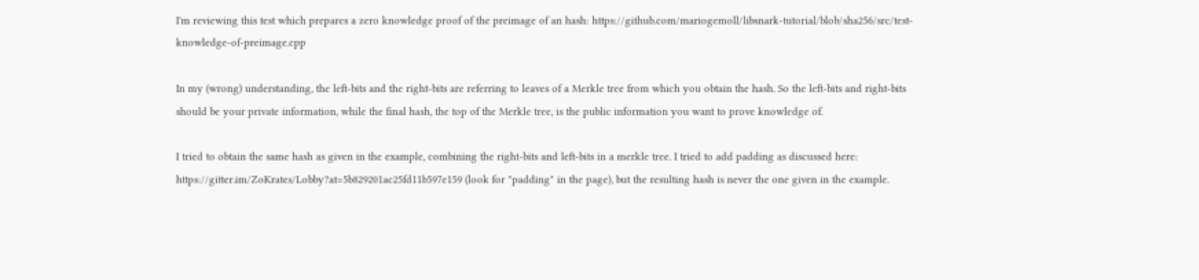I'm reviewing this test which prepares a zero knowledge proof of the preimage of an hash: https://github.com/mariogemoll/libsnark-tutorial/blob/sha256/src/test-knowledge-of-preimage.cpp

In my (wrong) understanding, the left-bits and the right-bits are referring to leaves of a Merkle tree from which you obtain the hash. So the left-bits and right-bits should be your private information, while the final hash, the top of the Merkle tree, is the public information you want to prove knowledge of.

I tried to obtain the same hash as given in the example, combining the right-bits and left-bits in a merkle tree. I tried to add padding as discussed here: https://gitter.im/ZoKrates/Lobby?at=5b829201ac25fd11b597e159 (look for "padding" in the page), but the resulting hash is never the one given in the example.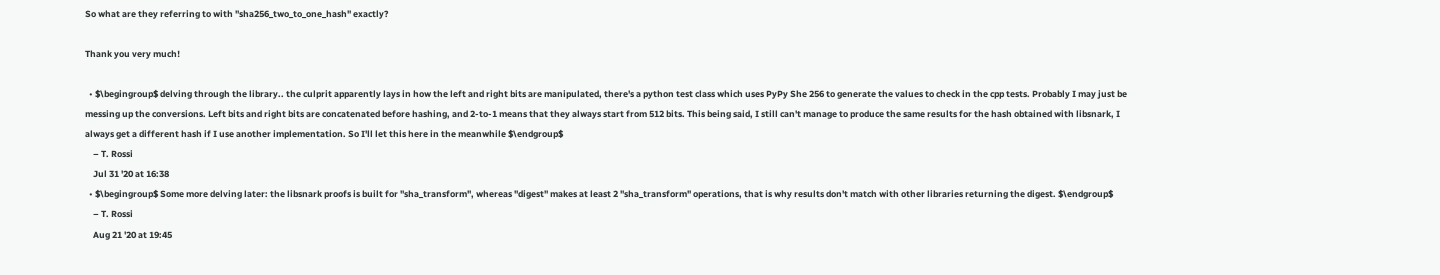So what are they referring to with "sha256_two_to_one_hash" exactly?

Thank you very much!

  • $\begingroup$ delving through the library.. the culprit apparently lays in how the left and right bits are manipulated, there's a python test class which uses PyPy She 256 to generate the values to check in the cpp tests. Probably I may just be messing up the conversions. Left bits and right bits are concatenated before hashing, and 2-to-1 means that they always start from 512 bits. This being said, I still can't manage to produce the same results for the hash obtained with libsnark, I always get a different hash if I use another implementation. So I'll let this here in the meanwhile $\endgroup$
    – T. Rossi
    Jul 31 '20 at 16:38
  • $\begingroup$ Some more delving later: the libsnark proofs is built for "sha_transform", whereas "digest" makes at least 2 "sha_transform" operations, that is why results don't match with other libraries returning the digest. $\endgroup$
    – T. Rossi
    Aug 21 '20 at 19:45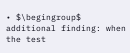• $\begingroup$ additional finding: when the test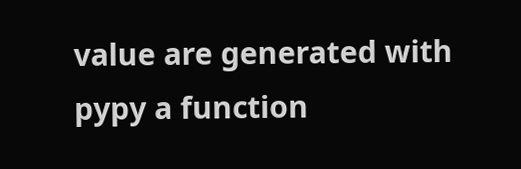value are generated with pypy a function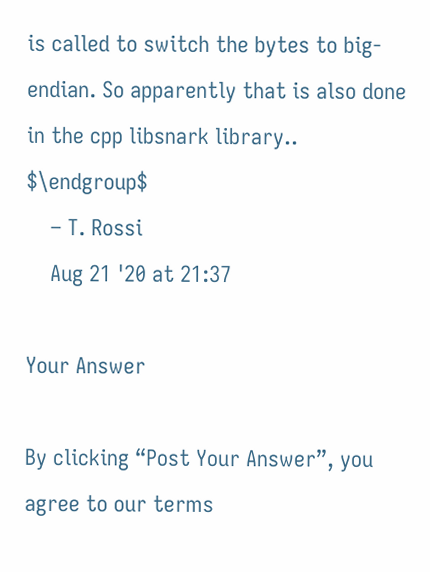is called to switch the bytes to big-endian. So apparently that is also done in the cpp libsnark library.. $\endgroup$
    – T. Rossi
    Aug 21 '20 at 21:37

Your Answer

By clicking “Post Your Answer”, you agree to our terms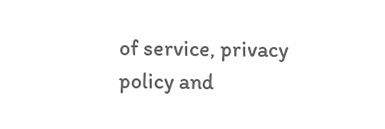of service, privacy policy and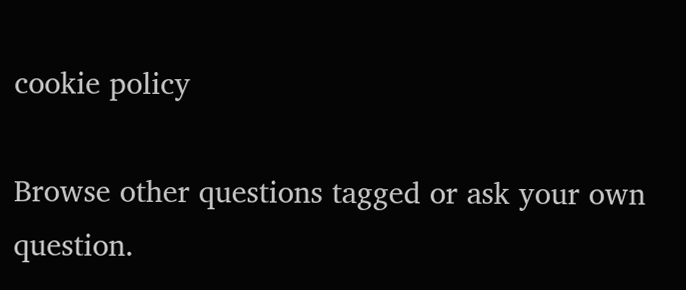cookie policy

Browse other questions tagged or ask your own question.